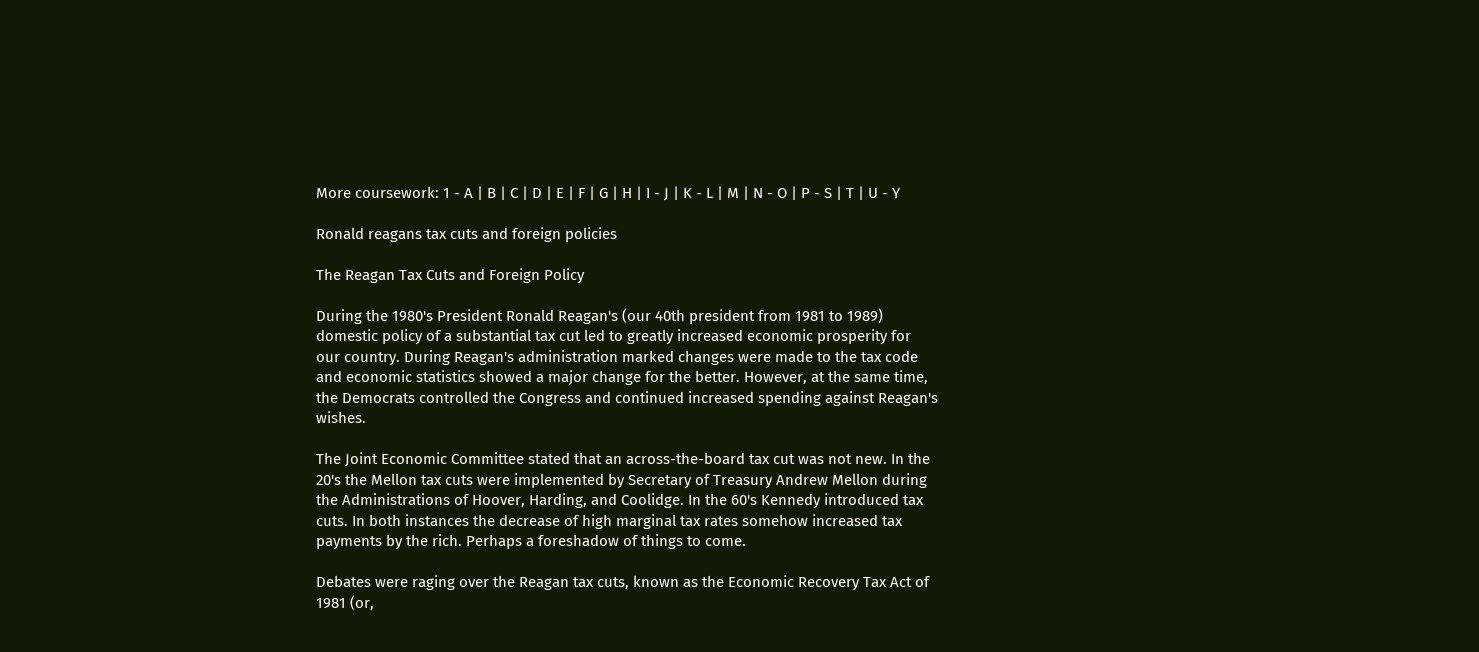More coursework: 1 - A | B | C | D | E | F | G | H | I - J | K - L | M | N - O | P - S | T | U - Y

Ronald reagans tax cuts and foreign policies

The Reagan Tax Cuts and Foreign Policy

During the 1980's President Ronald Reagan's (our 40th president from 1981 to 1989) domestic policy of a substantial tax cut led to greatly increased economic prosperity for our country. During Reagan's administration marked changes were made to the tax code and economic statistics showed a major change for the better. However, at the same time, the Democrats controlled the Congress and continued increased spending against Reagan's wishes.

The Joint Economic Committee stated that an across-the-board tax cut was not new. In the 20's the Mellon tax cuts were implemented by Secretary of Treasury Andrew Mellon during the Administrations of Hoover, Harding, and Coolidge. In the 60's Kennedy introduced tax cuts. In both instances the decrease of high marginal tax rates somehow increased tax payments by the rich. Perhaps a foreshadow of things to come.

Debates were raging over the Reagan tax cuts, known as the Economic Recovery Tax Act of 1981 (or,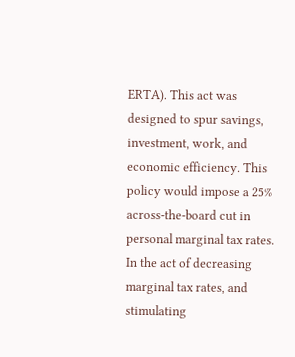ERTA). This act was designed to spur savings, investment, work, and economic efficiency. This policy would impose a 25% across-the-board cut in personal marginal tax rates. In the act of decreasing marginal tax rates, and stimulating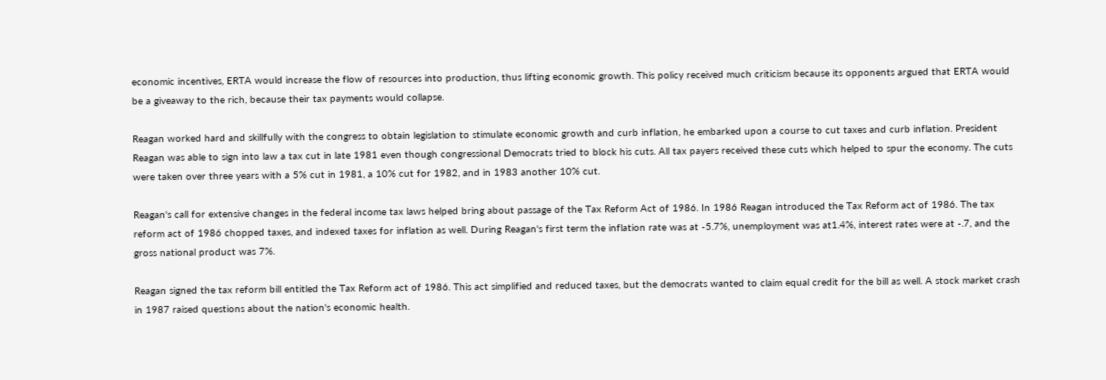economic incentives, ERTA would increase the flow of resources into production, thus lifting economic growth. This policy received much criticism because its opponents argued that ERTA would be a giveaway to the rich, because their tax payments would collapse.

Reagan worked hard and skillfully with the congress to obtain legislation to stimulate economic growth and curb inflation, he embarked upon a course to cut taxes and curb inflation. President Reagan was able to sign into law a tax cut in late 1981 even though congressional Democrats tried to block his cuts. All tax payers received these cuts which helped to spur the economy. The cuts were taken over three years with a 5% cut in 1981, a 10% cut for 1982, and in 1983 another 10% cut.

Reagan's call for extensive changes in the federal income tax laws helped bring about passage of the Tax Reform Act of 1986. In 1986 Reagan introduced the Tax Reform act of 1986. The tax reform act of 1986 chopped taxes, and indexed taxes for inflation as well. During Reagan's first term the inflation rate was at -5.7%, unemployment was at1.4%, interest rates were at -.7, and the gross national product was 7%.

Reagan signed the tax reform bill entitled the Tax Reform act of 1986. This act simplified and reduced taxes, but the democrats wanted to claim equal credit for the bill as well. A stock market crash in 1987 raised questions about the nation's economic health.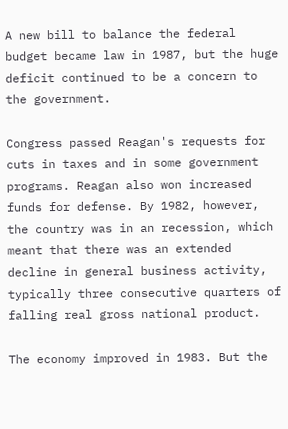A new bill to balance the federal budget became law in 1987, but the huge deficit continued to be a concern to the government.

Congress passed Reagan's requests for cuts in taxes and in some government programs. Reagan also won increased funds for defense. By 1982, however, the country was in an recession, which meant that there was an extended decline in general business activity, typically three consecutive quarters of falling real gross national product.

The economy improved in 1983. But the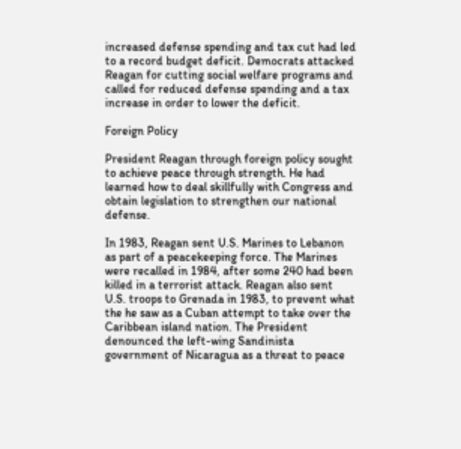increased defense spending and tax cut had led to a record budget deficit. Democrats attacked Reagan for cutting social welfare programs and called for reduced defense spending and a tax increase in order to lower the deficit.

Foreign Policy

President Reagan through foreign policy sought to achieve peace through strength. He had learned how to deal skillfully with Congress and obtain legislation to strengthen our national defense.

In 1983, Reagan sent U.S. Marines to Lebanon as part of a peacekeeping force. The Marines were recalled in 1984, after some 240 had been killed in a terrorist attack. Reagan also sent U.S. troops to Grenada in 1983, to prevent what the he saw as a Cuban attempt to take over the Caribbean island nation. The President denounced the left-wing Sandinista government of Nicaragua as a threat to peace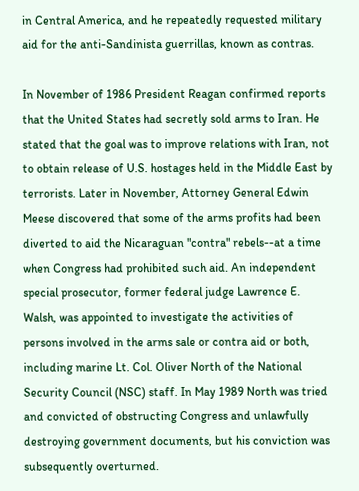in Central America, and he repeatedly requested military aid for the anti-Sandinista guerrillas, known as contras.

In November of 1986 President Reagan confirmed reports that the United States had secretly sold arms to Iran. He stated that the goal was to improve relations with Iran, not to obtain release of U.S. hostages held in the Middle East by terrorists. Later in November, Attorney General Edwin Meese discovered that some of the arms profits had been diverted to aid the Nicaraguan "contra" rebels--at a time when Congress had prohibited such aid. An independent special prosecutor, former federal judge Lawrence E. Walsh, was appointed to investigate the activities of persons involved in the arms sale or contra aid or both, including marine Lt. Col. Oliver North of the National Security Council (NSC) staff. In May 1989 North was tried and convicted of obstructing Congress and unlawfully destroying government documents, but his conviction was subsequently overturned.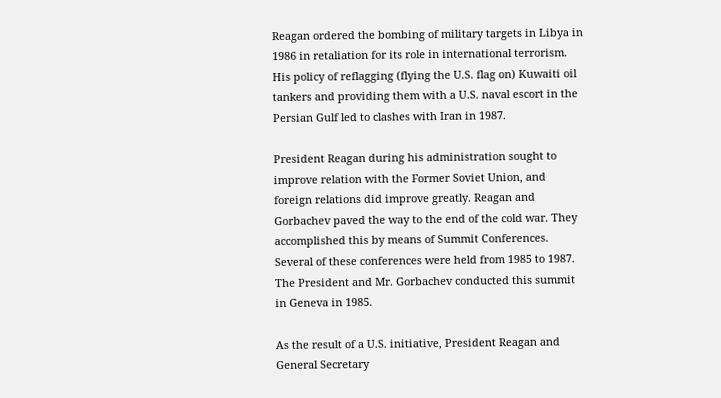Reagan ordered the bombing of military targets in Libya in 1986 in retaliation for its role in international terrorism. His policy of reflagging (flying the U.S. flag on) Kuwaiti oil tankers and providing them with a U.S. naval escort in the Persian Gulf led to clashes with Iran in 1987.

President Reagan during his administration sought to improve relation with the Former Soviet Union, and foreign relations did improve greatly. Reagan and Gorbachev paved the way to the end of the cold war. They accomplished this by means of Summit Conferences. Several of these conferences were held from 1985 to 1987. The President and Mr. Gorbachev conducted this summit in Geneva in 1985.

As the result of a U.S. initiative, President Reagan and General Secretary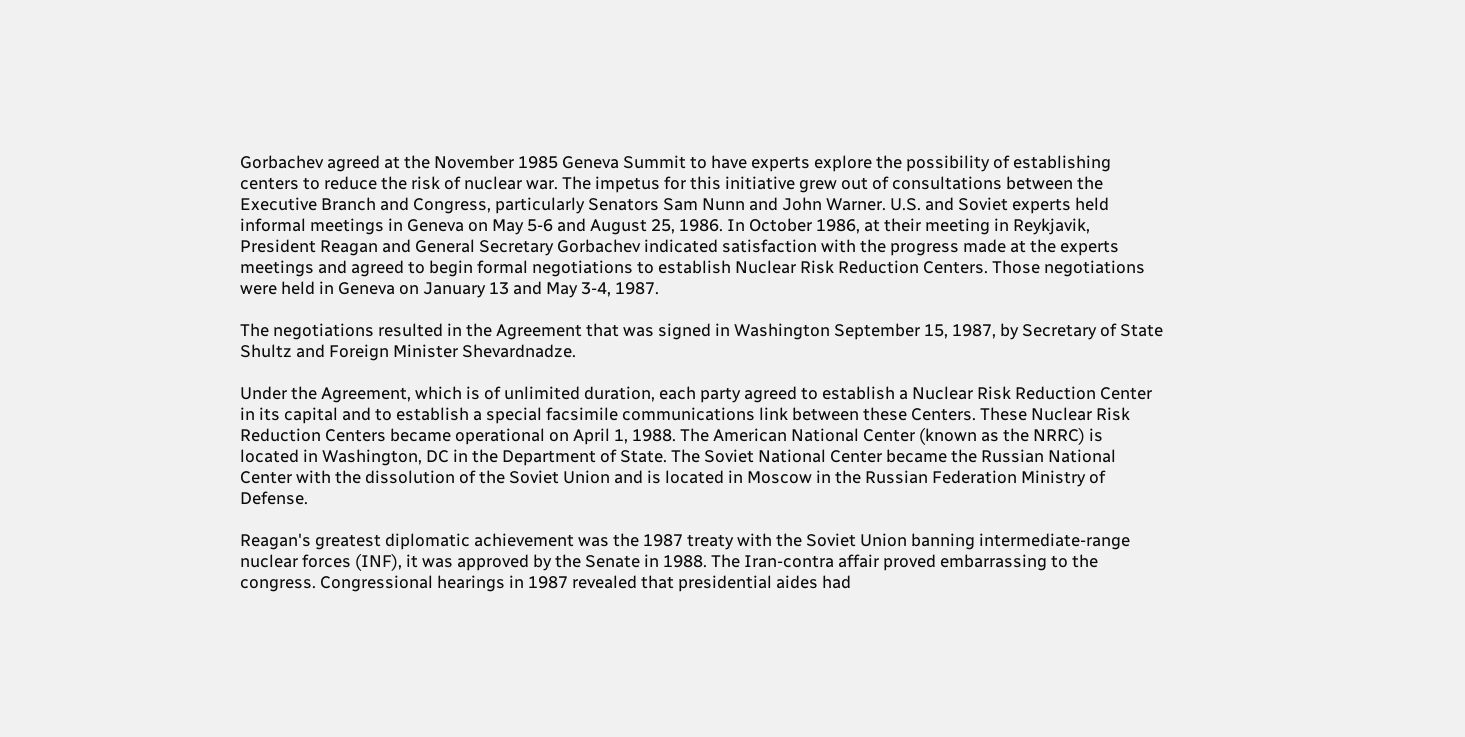Gorbachev agreed at the November 1985 Geneva Summit to have experts explore the possibility of establishing centers to reduce the risk of nuclear war. The impetus for this initiative grew out of consultations between the Executive Branch and Congress, particularly Senators Sam Nunn and John Warner. U.S. and Soviet experts held informal meetings in Geneva on May 5-6 and August 25, 1986. In October 1986, at their meeting in Reykjavik, President Reagan and General Secretary Gorbachev indicated satisfaction with the progress made at the experts meetings and agreed to begin formal negotiations to establish Nuclear Risk Reduction Centers. Those negotiations were held in Geneva on January 13 and May 3-4, 1987.

The negotiations resulted in the Agreement that was signed in Washington September 15, 1987, by Secretary of State Shultz and Foreign Minister Shevardnadze.

Under the Agreement, which is of unlimited duration, each party agreed to establish a Nuclear Risk Reduction Center in its capital and to establish a special facsimile communications link between these Centers. These Nuclear Risk Reduction Centers became operational on April 1, 1988. The American National Center (known as the NRRC) is located in Washington, DC in the Department of State. The Soviet National Center became the Russian National Center with the dissolution of the Soviet Union and is located in Moscow in the Russian Federation Ministry of Defense.

Reagan's greatest diplomatic achievement was the 1987 treaty with the Soviet Union banning intermediate-range nuclear forces (INF), it was approved by the Senate in 1988. The Iran-contra affair proved embarrassing to the congress. Congressional hearings in 1987 revealed that presidential aides had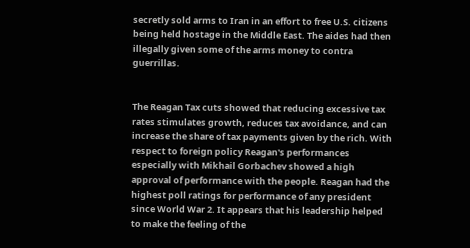secretly sold arms to Iran in an effort to free U.S. citizens being held hostage in the Middle East. The aides had then illegally given some of the arms money to contra guerrillas.


The Reagan Tax cuts showed that reducing excessive tax rates stimulates growth, reduces tax avoidance, and can increase the share of tax payments given by the rich. With respect to foreign policy Reagan's performances especially with Mikhail Gorbachev showed a high approval of performance with the people. Reagan had the highest poll ratings for performance of any president since World War 2. It appears that his leadership helped to make the feeling of the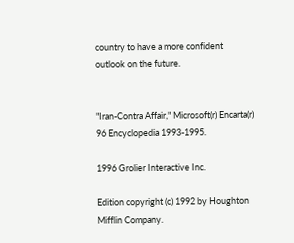country to have a more confident outlook on the future.


"Iran-Contra Affair," Microsoft(r) Encarta(r) 96 Encyclopedia 1993-1995.

1996 Grolier Interactive Inc.

Edition copyright (c) 1992 by Houghton Mifflin Company.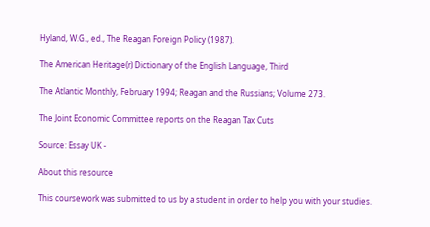Hyland, W.G., ed., The Reagan Foreign Policy (1987).

The American Heritage(r) Dictionary of the English Language, Third

The Atlantic Monthly, February 1994; Reagan and the Russians; Volume 273.

The Joint Economic Committee reports on the Reagan Tax Cuts

Source: Essay UK -

About this resource

This coursework was submitted to us by a student in order to help you with your studies.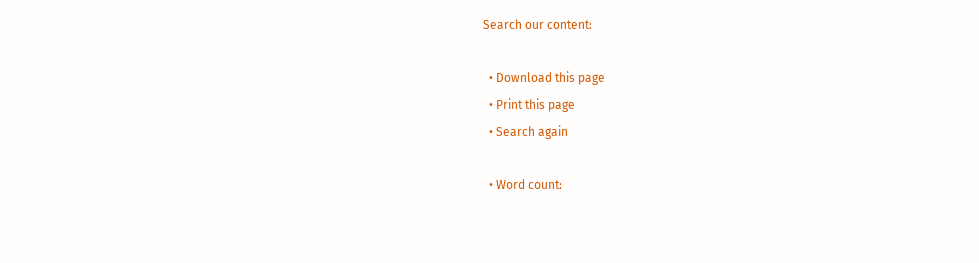Search our content:

  • Download this page
  • Print this page
  • Search again

  • Word count: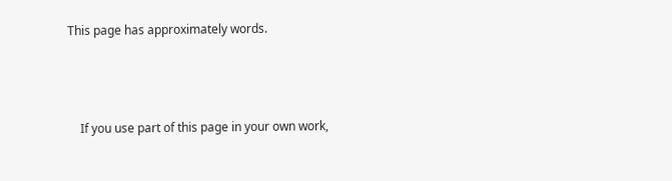This page has approximately words.



    If you use part of this page in your own work,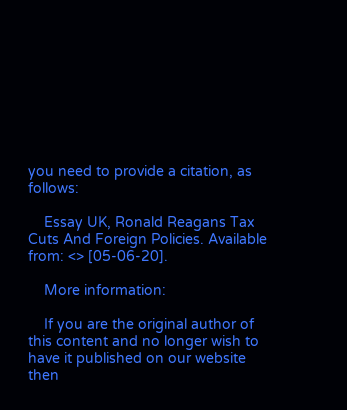you need to provide a citation, as follows:

    Essay UK, Ronald Reagans Tax Cuts And Foreign Policies. Available from: <> [05-06-20].

    More information:

    If you are the original author of this content and no longer wish to have it published on our website then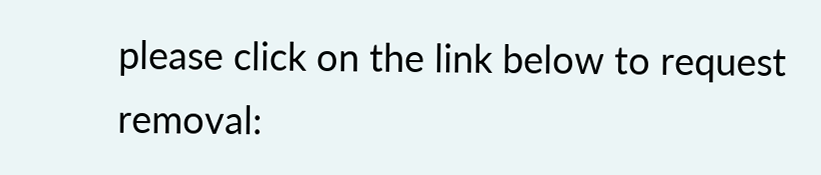please click on the link below to request removal: